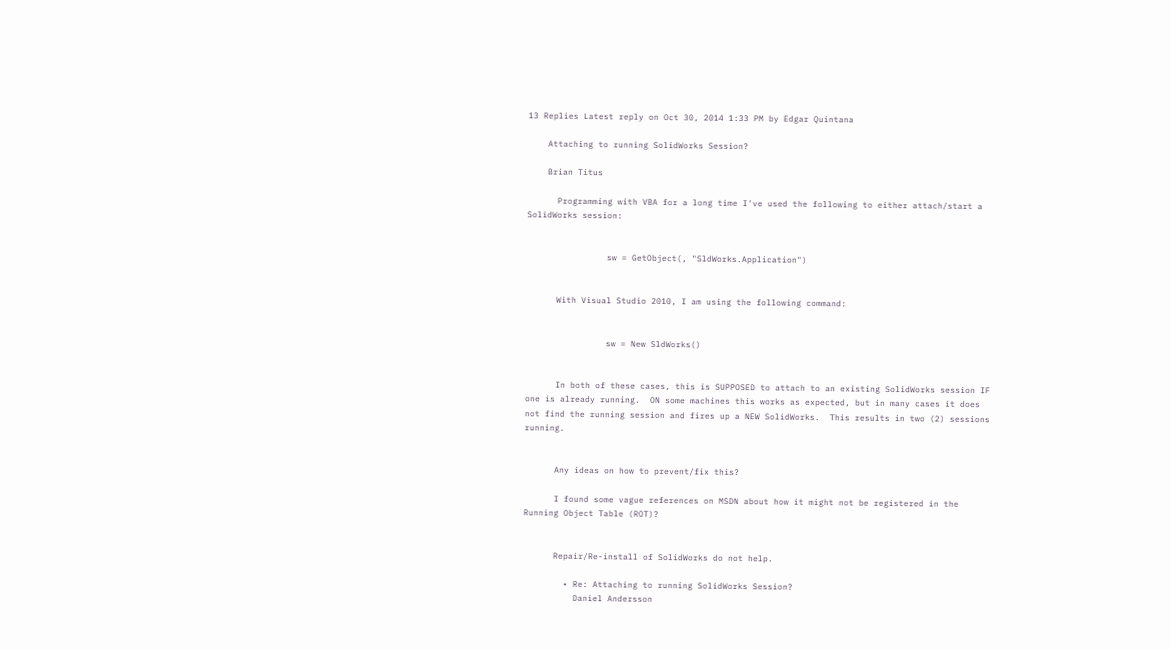13 Replies Latest reply on Oct 30, 2014 1:33 PM by Edgar Quintana

    Attaching to running SolidWorks Session?

    Brian Titus

      Programming with VBA for a long time I've used the following to either attach/start a SolidWorks session:


                sw = GetObject(, "SldWorks.Application")


      With Visual Studio 2010, I am using the following command:


                sw = New SldWorks()


      In both of these cases, this is SUPPOSED to attach to an existing SolidWorks session IF one is already running.  ON some machines this works as expected, but in many cases it does not find the running session and fires up a NEW SolidWorks.  This results in two (2) sessions running.


      Any ideas on how to prevent/fix this?

      I found some vague references on MSDN about how it might not be registered in the Running Object Table (ROT)?


      Repair/Re-install of SolidWorks do not help.

        • Re: Attaching to running SolidWorks Session?
          Daniel Andersson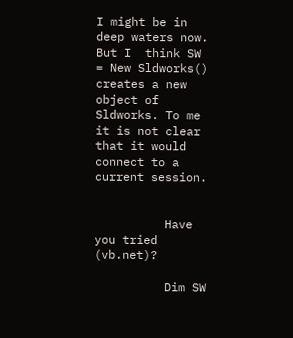I might be in deep waters now. But I  think SW = New Sldworks() creates a new object of Sldworks. To me it is not clear that it would connect to a current session.


          Have you tried (vb.net)?

          Dim SW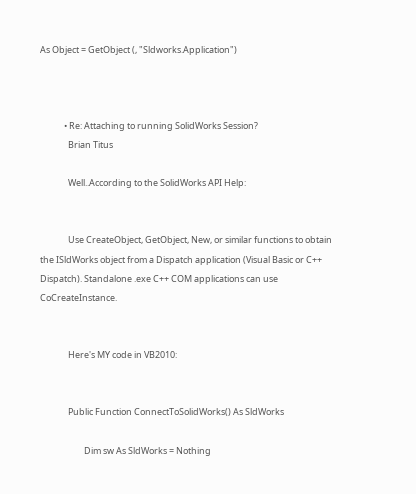As Object = GetObject (, "Sldworks.Application")



            • Re: Attaching to running SolidWorks Session?
              Brian Titus

              Well..According to the SolidWorks API Help:


              Use CreateObject, GetObject, New, or similar functions to obtain the ISldWorks object from a Dispatch application (Visual Basic or C++ Dispatch). Standalone .exe C++ COM applications can use CoCreateInstance.


              Here's MY code in VB2010:


              Public Function ConnectToSolidWorks() As SldWorks

                      Dim sw As SldWorks = Nothing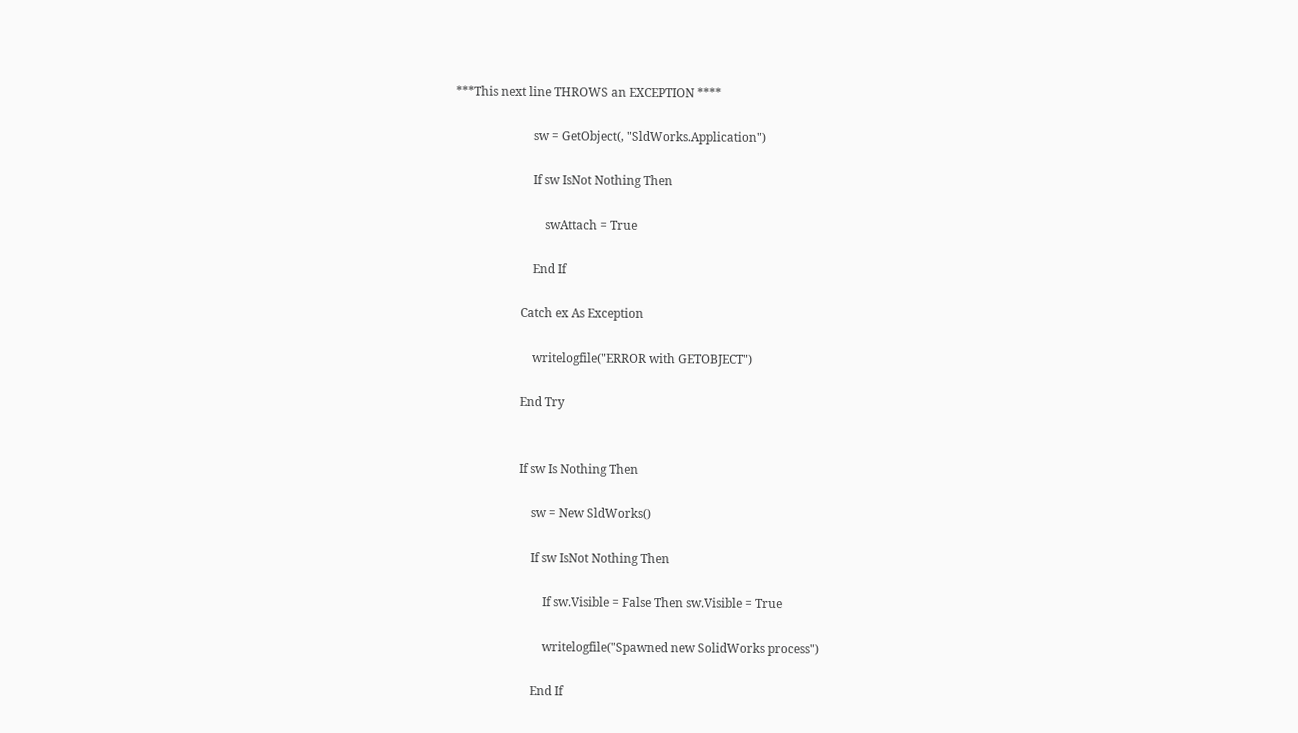***This next line THROWS an EXCEPTION ****

                          sw = GetObject(, "SldWorks.Application")

                          If sw IsNot Nothing Then

                              swAttach = True

                          End If

                      Catch ex As Exception

                          writelogfile("ERROR with GETOBJECT")

                      End Try


                      If sw Is Nothing Then

                          sw = New SldWorks()

                          If sw IsNot Nothing Then

                              If sw.Visible = False Then sw.Visible = True

                              writelogfile("Spawned new SolidWorks process")

                          End If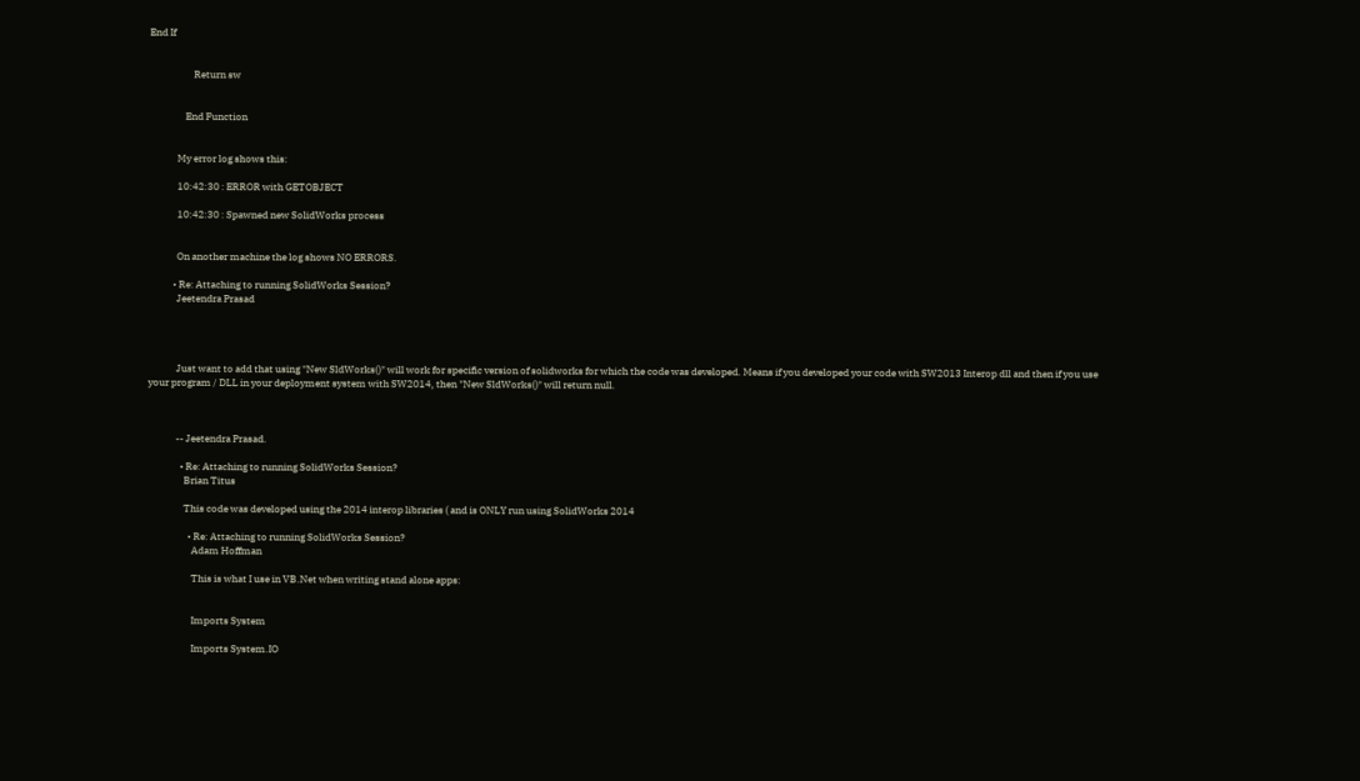End If


                      Return sw


                  End Function


              My error log shows this:

              10:42:30 : ERROR with GETOBJECT

              10:42:30 : Spawned new SolidWorks process


              On another machine the log shows NO ERRORS.

            • Re: Attaching to running SolidWorks Session?
              Jeetendra Prasad




              Just want to add that using "New SldWorks()" will work for specific version of solidworks for which the code was developed. Means if you developed your code with SW2013 Interop dll and then if you use your program / DLL in your deployment system with SW2014, then "New SldWorks()" will return null.



              -- Jeetendra Prasad.

                • Re: Attaching to running SolidWorks Session?
                  Brian Titus

                  This code was developed using the 2014 interop libraries ( and is ONLY run using SolidWorks 2014

                    • Re: Attaching to running SolidWorks Session?
                      Adam Hoffman

                      This is what I use in VB.Net when writing stand alone apps:


                      Imports System

                      Imports System.IO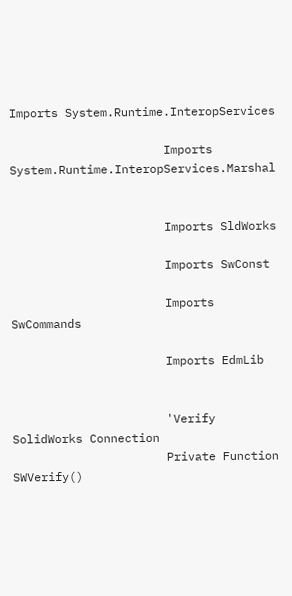Imports System.Runtime.InteropServices

                      Imports System.Runtime.InteropServices.Marshal


                      Imports SldWorks

                      Imports SwConst

                      Imports SwCommands

                      Imports EdmLib


                      'Verify SolidWorks Connection
                      Private Function SWVerify()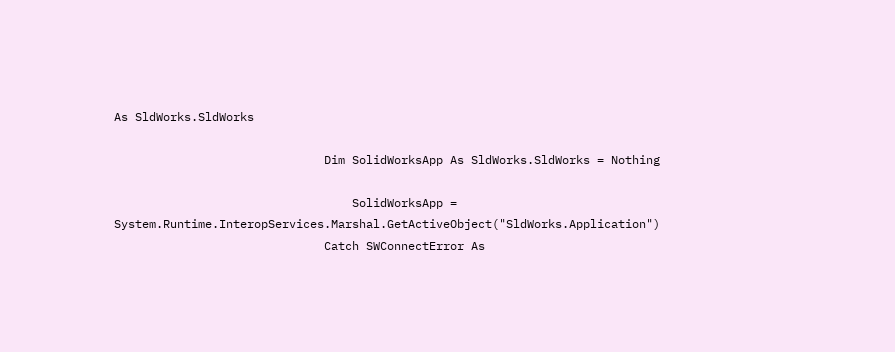As SldWorks.SldWorks

                              Dim SolidWorksApp As SldWorks.SldWorks = Nothing

                                  SolidWorksApp = System.Runtime.InteropServices.Marshal.GetActiveObject("SldWorks.Application")
                              Catch SWConnectError As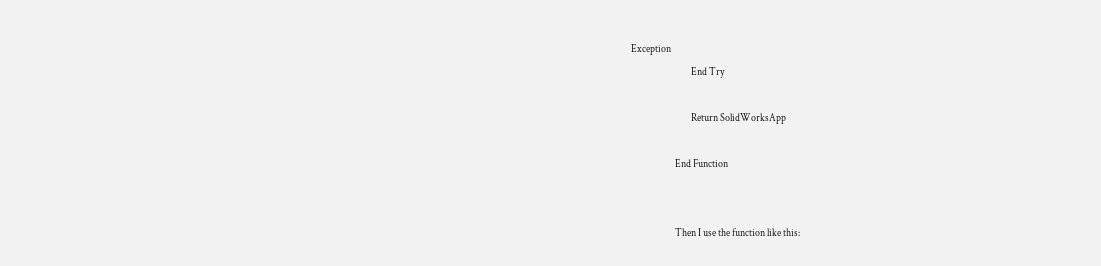Exception
                              End Try

                              Return SolidWorksApp

                      End Function


                      Then I use the function like this: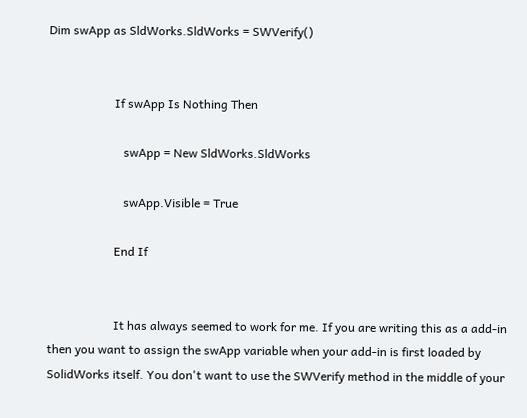Dim swApp as SldWorks.SldWorks = SWVerify()


                      If swApp Is Nothing Then

                         swApp = New SldWorks.SldWorks

                         swApp.Visible = True

                      End If


                      It has always seemed to work for me. If you are writing this as a add-in then you want to assign the swApp variable when your add-in is first loaded by SolidWorks itself. You don't want to use the SWVerify method in the middle of your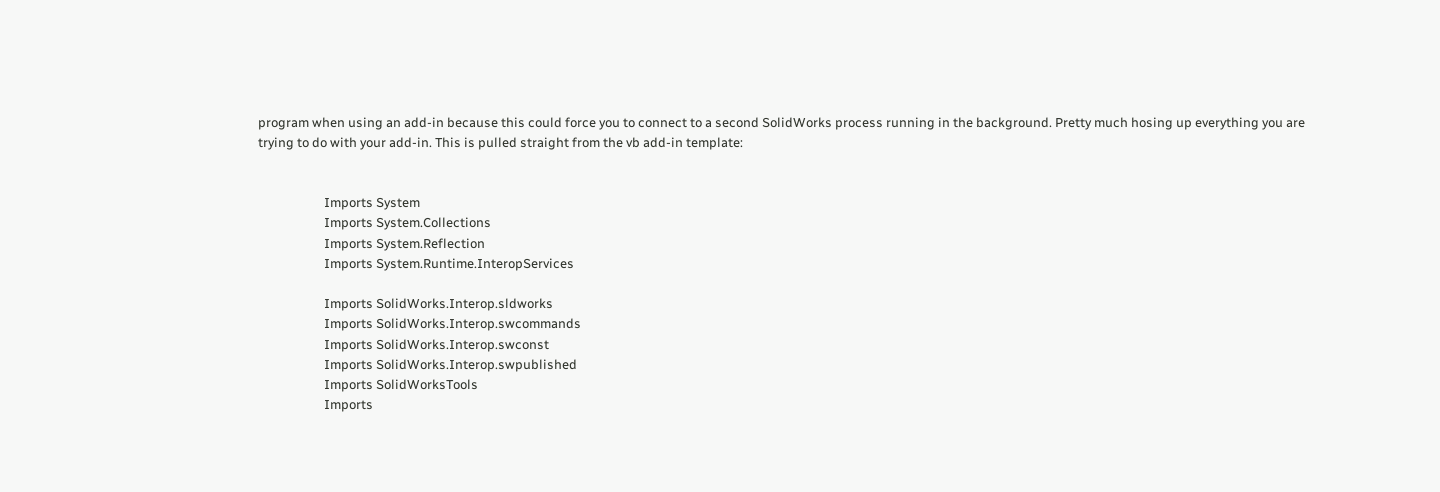program when using an add-in because this could force you to connect to a second SolidWorks process running in the background. Pretty much hosing up everything you are trying to do with your add-in. This is pulled straight from the vb add-in template:


                      Imports System
                      Imports System.Collections
                      Imports System.Reflection
                      Imports System.Runtime.InteropServices

                      Imports SolidWorks.Interop.sldworks
                      Imports SolidWorks.Interop.swcommands
                      Imports SolidWorks.Interop.swconst
                      Imports SolidWorks.Interop.swpublished
                      Imports SolidWorksTools
                      Imports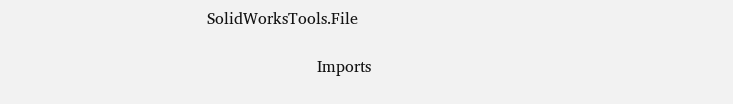SolidWorksTools.File

                      Imports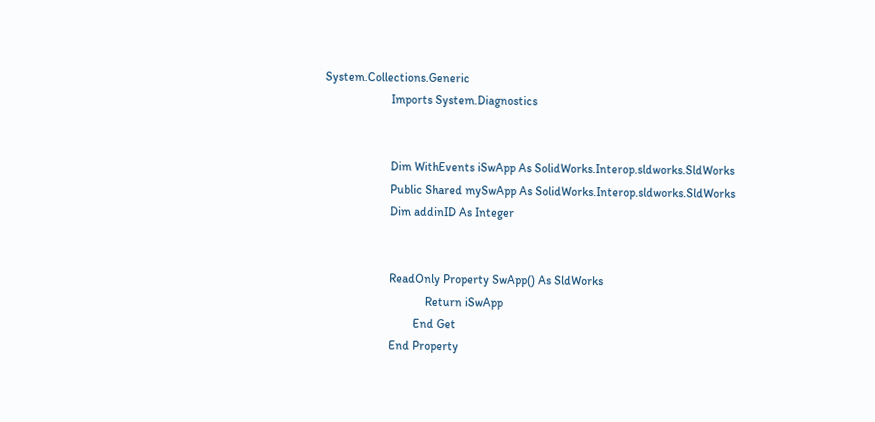System.Collections.Generic
                      Imports System.Diagnostics


                      Dim WithEvents iSwApp As SolidWorks.Interop.sldworks.SldWorks
                      Public Shared mySwApp As SolidWorks.Interop.sldworks.SldWorks
                      Dim addinID As Integer


                      ReadOnly Property SwApp() As SldWorks
                                  Return iSwApp
                              End Get
                      End Property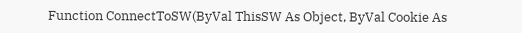Function ConnectToSW(ByVal ThisSW As Object, ByVal Cookie As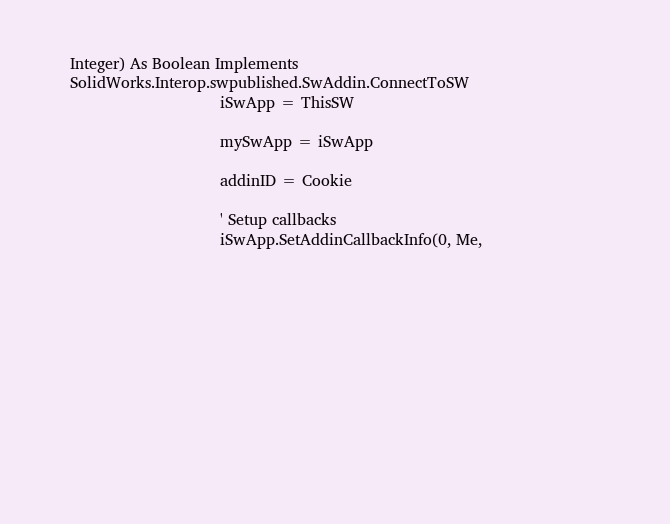Integer) As Boolean Implements SolidWorks.Interop.swpublished.SwAddin.ConnectToSW
                              iSwApp = ThisSW

                              mySwApp = iSwApp

                              addinID = Cookie

                              ' Setup callbacks
                              iSwApp.SetAddinCallbackInfo(0, Me,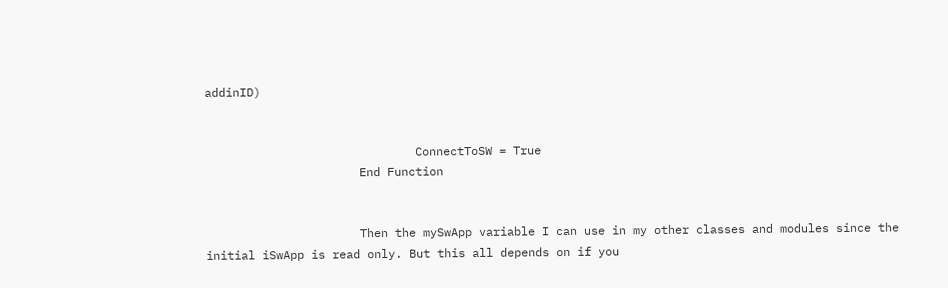addinID)


                              ConnectToSW = True
                      End Function


                      Then the mySwApp variable I can use in my other classes and modules since the initial iSwApp is read only. But this all depends on if you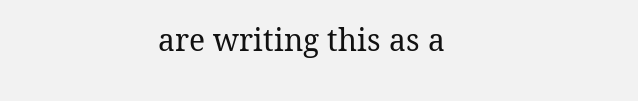are writing this as a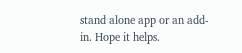stand alone app or an add-in. Hope it helps.